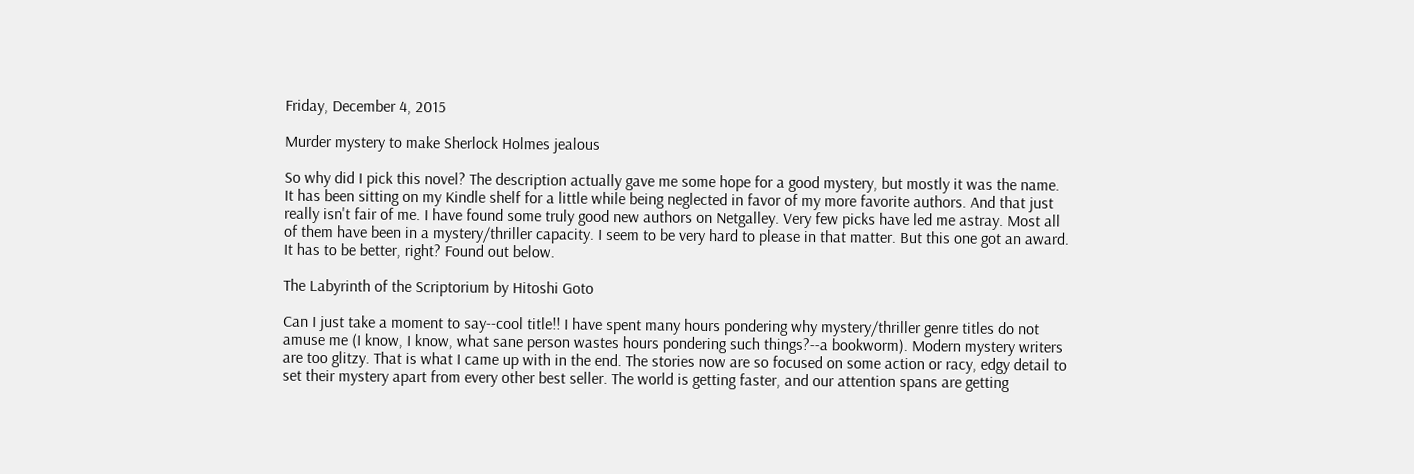Friday, December 4, 2015

Murder mystery to make Sherlock Holmes jealous

So why did I pick this novel? The description actually gave me some hope for a good mystery, but mostly it was the name. It has been sitting on my Kindle shelf for a little while being neglected in favor of my more favorite authors. And that just really isn't fair of me. I have found some truly good new authors on Netgalley. Very few picks have led me astray. Most all of them have been in a mystery/thriller capacity. I seem to be very hard to please in that matter. But this one got an award. It has to be better, right? Found out below.

The Labyrinth of the Scriptorium by Hitoshi Goto

Can I just take a moment to say--cool title!! I have spent many hours pondering why mystery/thriller genre titles do not amuse me (I know, I know, what sane person wastes hours pondering such things?--a bookworm). Modern mystery writers are too glitzy. That is what I came up with in the end. The stories now are so focused on some action or racy, edgy detail to set their mystery apart from every other best seller. The world is getting faster, and our attention spans are getting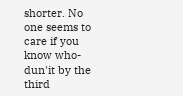shorter. No one seems to care if you know who-dun'it by the third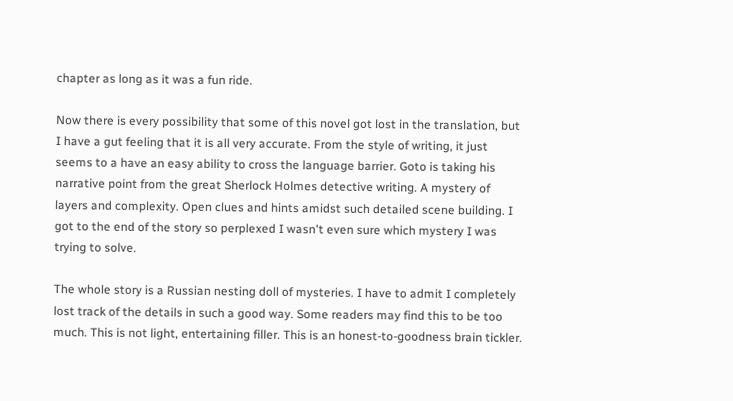chapter as long as it was a fun ride.

Now there is every possibility that some of this novel got lost in the translation, but I have a gut feeling that it is all very accurate. From the style of writing, it just seems to a have an easy ability to cross the language barrier. Goto is taking his narrative point from the great Sherlock Holmes detective writing. A mystery of layers and complexity. Open clues and hints amidst such detailed scene building. I got to the end of the story so perplexed I wasn't even sure which mystery I was trying to solve.

The whole story is a Russian nesting doll of mysteries. I have to admit I completely lost track of the details in such a good way. Some readers may find this to be too much. This is not light, entertaining filler. This is an honest-to-goodness brain tickler.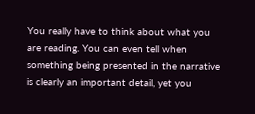You really have to think about what you are reading. You can even tell when something being presented in the narrative is clearly an important detail, yet you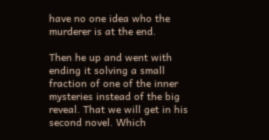have no one idea who the murderer is at the end.

Then he up and went with ending it solving a small fraction of one of the inner mysteries instead of the big reveal. That we will get in his second novel. Which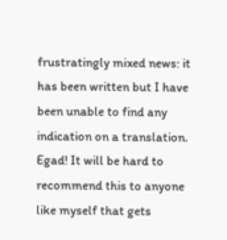frustratingly mixed news: it has been written but I have been unable to find any indication on a translation. Egad! It will be hard to recommend this to anyone like myself that gets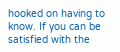hooked on having to know. If you can be satisfied with the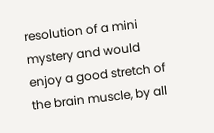resolution of a mini mystery and would enjoy a good stretch of the brain muscle, by all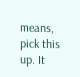means, pick this up. It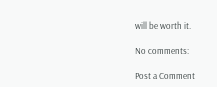will be worth it.

No comments:

Post a Comment